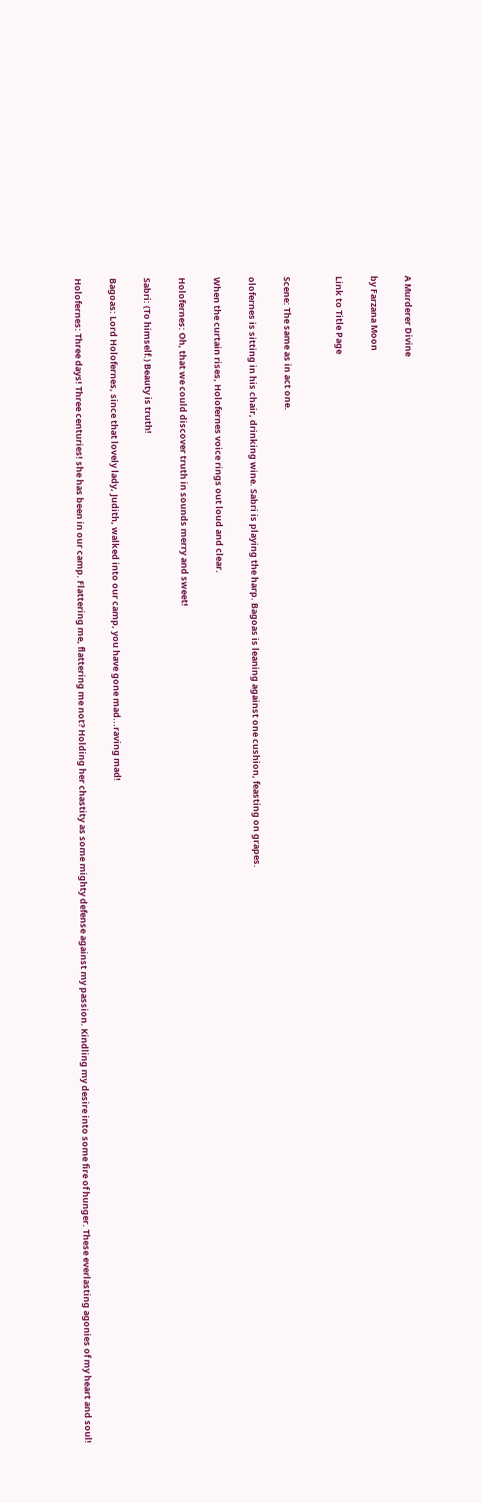A Murderer Divine

by Farzana Moon

Link to Title Page


Scene: The same as in act one.

olofernes is sitting in his chair, drinking wine. Sabri is playing the harp. Bagoas is leaning against one cushion, feasting on grapes.

When the curtain rises, Holofernes voice rings out loud and clear.

Holofernes: Oh, that we could discover truth in sounds merry and sweet!

Sabri: (To himself.) Beauty is truth!

Bagoas: Lord Holofernes, since that lovely lady, Judith, walked into our camp, you have gone mad...raving mad!

Holofernes: Three days! Three centuries! she has been in our camp. Flattering me, flattering me not? Holding her chastity as some mighty defense against my passion. Kindling my desire into some fire of hunger. These everlasting agonies of my heart and soul!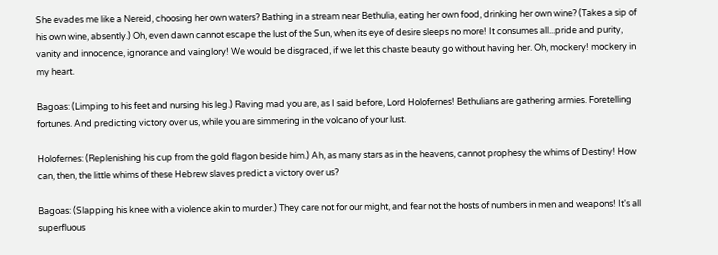She evades me like a Nereid, choosing her own waters? Bathing in a stream near Bethulia, eating her own food, drinking her own wine? (Takes a sip of his own wine, absently.) Oh, even dawn cannot escape the lust of the Sun, when its eye of desire sleeps no more! It consumes all...pride and purity, vanity and innocence, ignorance and vainglory! We would be disgraced, if we let this chaste beauty go without having her. Oh, mockery! mockery in my heart.

Bagoas: (Limping to his feet and nursing his leg.) Raving mad you are, as I said before, Lord Holofernes! Bethulians are gathering armies. Foretelling fortunes. And predicting victory over us, while you are simmering in the volcano of your lust.

Holofernes: (Replenishing his cup from the gold flagon beside him.) Ah, as many stars as in the heavens, cannot prophesy the whims of Destiny! How can, then, the little whims of these Hebrew slaves predict a victory over us?

Bagoas: (Slapping his knee with a violence akin to murder.) They care not for our might, and fear not the hosts of numbers in men and weapons! It's all superfluous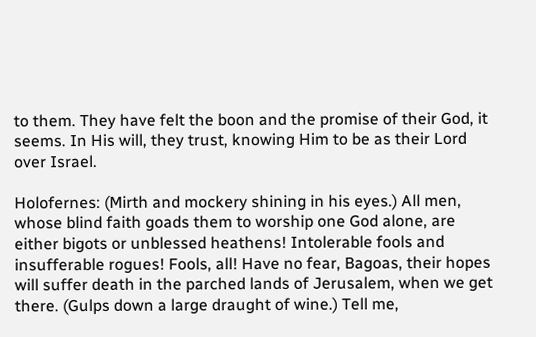to them. They have felt the boon and the promise of their God, it seems. In His will, they trust, knowing Him to be as their Lord over Israel.

Holofernes: (Mirth and mockery shining in his eyes.) All men, whose blind faith goads them to worship one God alone, are either bigots or unblessed heathens! Intolerable fools and insufferable rogues! Fools, all! Have no fear, Bagoas, their hopes will suffer death in the parched lands of Jerusalem, when we get there. (Gulps down a large draught of wine.) Tell me,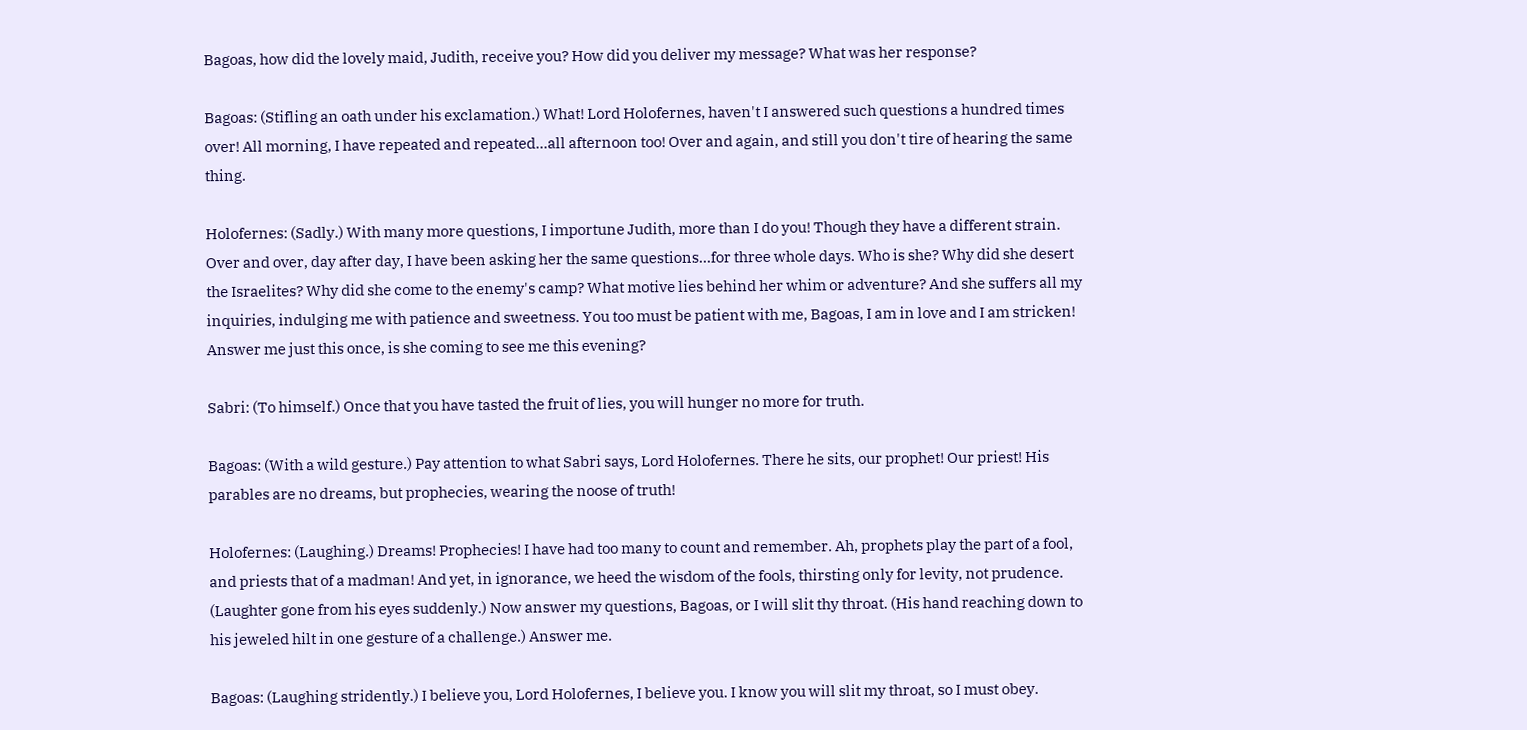Bagoas, how did the lovely maid, Judith, receive you? How did you deliver my message? What was her response?

Bagoas: (Stifling an oath under his exclamation.) What! Lord Holofernes, haven't I answered such questions a hundred times over! All morning, I have repeated and repeated...all afternoon too! Over and again, and still you don't tire of hearing the same thing.

Holofernes: (Sadly.) With many more questions, I importune Judith, more than I do you! Though they have a different strain. Over and over, day after day, I have been asking her the same questions...for three whole days. Who is she? Why did she desert the Israelites? Why did she come to the enemy's camp? What motive lies behind her whim or adventure? And she suffers all my inquiries, indulging me with patience and sweetness. You too must be patient with me, Bagoas, I am in love and I am stricken! Answer me just this once, is she coming to see me this evening?

Sabri: (To himself.) Once that you have tasted the fruit of lies, you will hunger no more for truth.

Bagoas: (With a wild gesture.) Pay attention to what Sabri says, Lord Holofernes. There he sits, our prophet! Our priest! His parables are no dreams, but prophecies, wearing the noose of truth!

Holofernes: (Laughing.) Dreams! Prophecies! I have had too many to count and remember. Ah, prophets play the part of a fool, and priests that of a madman! And yet, in ignorance, we heed the wisdom of the fools, thirsting only for levity, not prudence. (Laughter gone from his eyes suddenly.) Now answer my questions, Bagoas, or I will slit thy throat. (His hand reaching down to his jeweled hilt in one gesture of a challenge.) Answer me.

Bagoas: (Laughing stridently.) I believe you, Lord Holofernes, I believe you. I know you will slit my throat, so I must obey.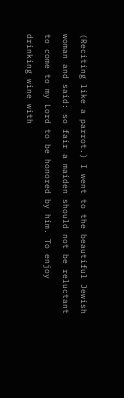(Reciting like a parrot.) I went to the beautiful Jewish woman and said: so fair a maiden should not be reluctant to come to my Lord to be honored by him. To enjoy drinking wine with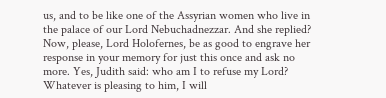us, and to be like one of the Assyrian women who live in the palace of our Lord Nebuchadnezzar. And she replied? Now, please, Lord Holofernes, be as good to engrave her response in your memory for just this once and ask no more. Yes, Judith said: who am I to refuse my Lord? Whatever is pleasing to him, I will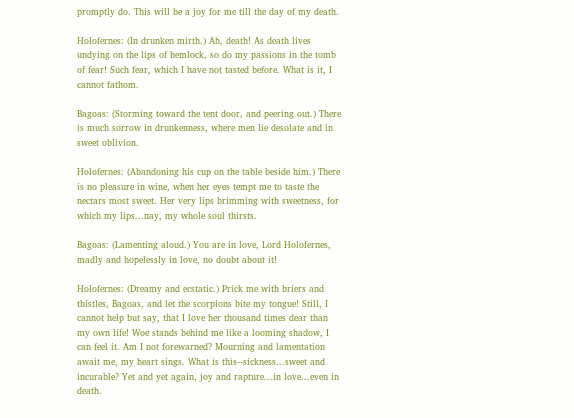promptly do. This will be a joy for me till the day of my death.

Holofernes: (In drunken mirth.) Ah, death! As death lives undying on the lips of hemlock, so do my passions in the tomb of fear! Such fear, which I have not tasted before. What is it, I cannot fathom.

Bagoas: (Storming toward the tent door, and peering out.) There is much sorrow in drunkenness, where men lie desolate and in sweet oblivion.

Holofernes: (Abandoning his cup on the table beside him.) There is no pleasure in wine, when her eyes tempt me to taste the nectars most sweet. Her very lips brimming with sweetness, for which my lips...nay, my whole soul thirsts.

Bagoas: (Lamenting aloud.) You are in love, Lord Holofernes, madly and hopelessly in love, no doubt about it!

Holofernes: (Dreamy and ecstatic.) Prick me with briers and thistles, Bagoas, and let the scorpions bite my tongue! Still, I cannot help but say, that I love her thousand times dear than my own life! Woe stands behind me like a looming shadow, I can feel it. Am I not forewarned? Mourning and lamentation await me, my heart sings. What is this--sickness...sweet and incurable? Yet and yet again, joy and rapture...in love...even in death.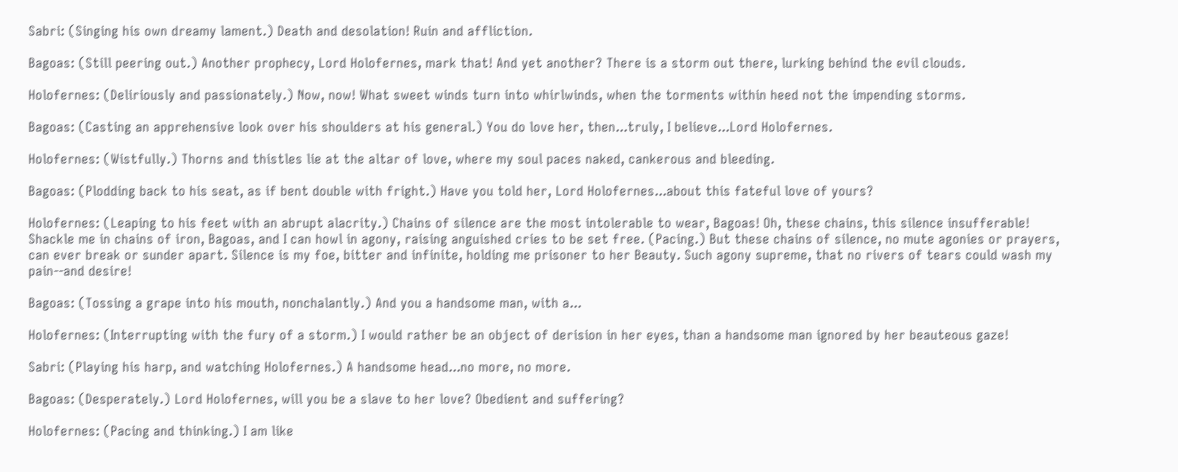Sabri: (Singing his own dreamy lament.) Death and desolation! Ruin and affliction.

Bagoas: (Still peering out.) Another prophecy, Lord Holofernes, mark that! And yet another? There is a storm out there, lurking behind the evil clouds.

Holofernes: (Deliriously and passionately.) Now, now! What sweet winds turn into whirlwinds, when the torments within heed not the impending storms.

Bagoas: (Casting an apprehensive look over his shoulders at his general.) You do love her, then...truly, I believe...Lord Holofernes.

Holofernes: (Wistfully.) Thorns and thistles lie at the altar of love, where my soul paces naked, cankerous and bleeding.

Bagoas: (Plodding back to his seat, as if bent double with fright.) Have you told her, Lord Holofernes...about this fateful love of yours?

Holofernes: (Leaping to his feet with an abrupt alacrity.) Chains of silence are the most intolerable to wear, Bagoas! Oh, these chains, this silence insufferable! Shackle me in chains of iron, Bagoas, and I can howl in agony, raising anguished cries to be set free. (Pacing.) But these chains of silence, no mute agonies or prayers, can ever break or sunder apart. Silence is my foe, bitter and infinite, holding me prisoner to her Beauty. Such agony supreme, that no rivers of tears could wash my pain--and desire!

Bagoas: (Tossing a grape into his mouth, nonchalantly.) And you a handsome man, with a...

Holofernes: (Interrupting with the fury of a storm.) I would rather be an object of derision in her eyes, than a handsome man ignored by her beauteous gaze!

Sabri: (Playing his harp, and watching Holofernes.) A handsome head...no more, no more.

Bagoas: (Desperately.) Lord Holofernes, will you be a slave to her love? Obedient and suffering?

Holofernes: (Pacing and thinking.) I am like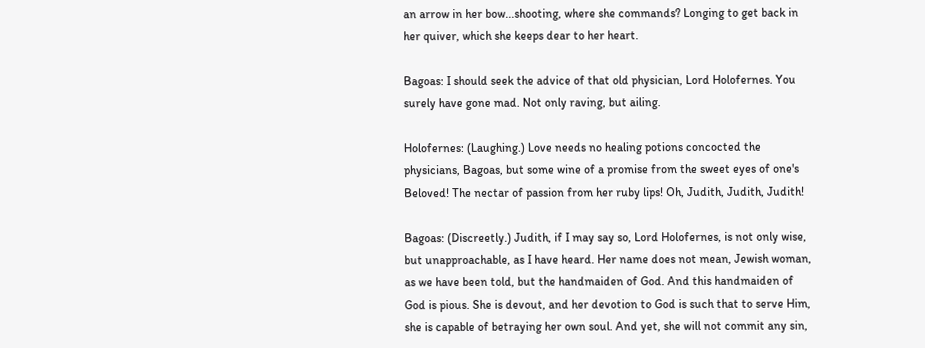an arrow in her bow...shooting, where she commands? Longing to get back in her quiver, which she keeps dear to her heart.

Bagoas: I should seek the advice of that old physician, Lord Holofernes. You surely have gone mad. Not only raving, but ailing.

Holofernes: (Laughing.) Love needs no healing potions concocted the physicians, Bagoas, but some wine of a promise from the sweet eyes of one's Beloved! The nectar of passion from her ruby lips! Oh, Judith, Judith, Judith!

Bagoas: (Discreetly.) Judith, if I may say so, Lord Holofernes, is not only wise, but unapproachable, as I have heard. Her name does not mean, Jewish woman, as we have been told, but the handmaiden of God. And this handmaiden of God is pious. She is devout, and her devotion to God is such that to serve Him, she is capable of betraying her own soul. And yet, she will not commit any sin,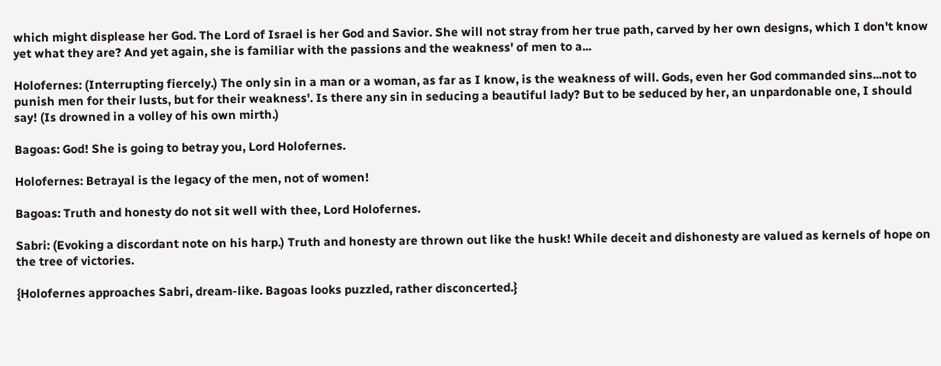which might displease her God. The Lord of Israel is her God and Savior. She will not stray from her true path, carved by her own designs, which I don't know yet what they are? And yet again, she is familiar with the passions and the weakness' of men to a...

Holofernes: (Interrupting fiercely.) The only sin in a man or a woman, as far as I know, is the weakness of will. Gods, even her God commanded sins...not to punish men for their lusts, but for their weakness'. Is there any sin in seducing a beautiful lady? But to be seduced by her, an unpardonable one, I should say! (Is drowned in a volley of his own mirth.)

Bagoas: God! She is going to betray you, Lord Holofernes.

Holofernes: Betrayal is the legacy of the men, not of women!

Bagoas: Truth and honesty do not sit well with thee, Lord Holofernes.

Sabri: (Evoking a discordant note on his harp.) Truth and honesty are thrown out like the husk! While deceit and dishonesty are valued as kernels of hope on the tree of victories.

{Holofernes approaches Sabri, dream-like. Bagoas looks puzzled, rather disconcerted.}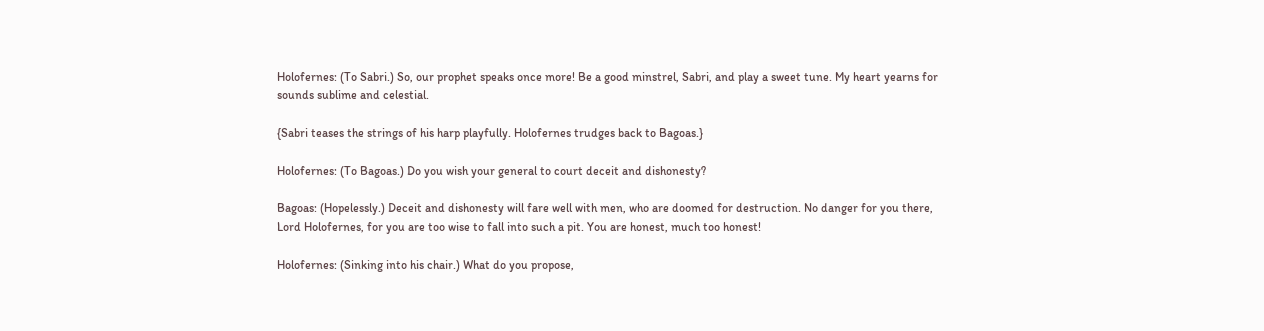Holofernes: (To Sabri.) So, our prophet speaks once more! Be a good minstrel, Sabri, and play a sweet tune. My heart yearns for sounds sublime and celestial.

{Sabri teases the strings of his harp playfully. Holofernes trudges back to Bagoas.}

Holofernes: (To Bagoas.) Do you wish your general to court deceit and dishonesty?

Bagoas: (Hopelessly.) Deceit and dishonesty will fare well with men, who are doomed for destruction. No danger for you there, Lord Holofernes, for you are too wise to fall into such a pit. You are honest, much too honest!

Holofernes: (Sinking into his chair.) What do you propose,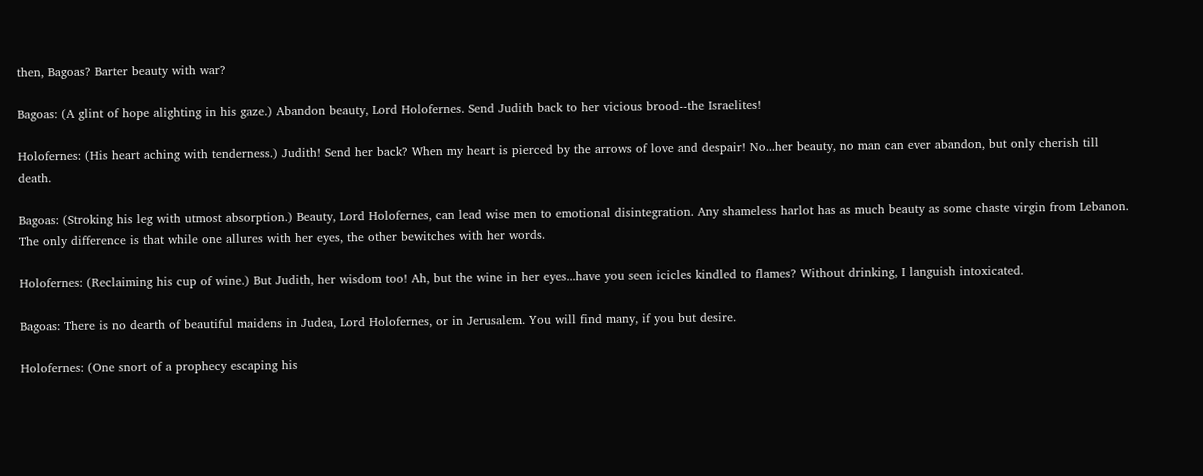then, Bagoas? Barter beauty with war?

Bagoas: (A glint of hope alighting in his gaze.) Abandon beauty, Lord Holofernes. Send Judith back to her vicious brood--the Israelites!

Holofernes: (His heart aching with tenderness.) Judith! Send her back? When my heart is pierced by the arrows of love and despair! No...her beauty, no man can ever abandon, but only cherish till death.

Bagoas: (Stroking his leg with utmost absorption.) Beauty, Lord Holofernes, can lead wise men to emotional disintegration. Any shameless harlot has as much beauty as some chaste virgin from Lebanon. The only difference is that while one allures with her eyes, the other bewitches with her words.

Holofernes: (Reclaiming his cup of wine.) But Judith, her wisdom too! Ah, but the wine in her eyes...have you seen icicles kindled to flames? Without drinking, I languish intoxicated.

Bagoas: There is no dearth of beautiful maidens in Judea, Lord Holofernes, or in Jerusalem. You will find many, if you but desire.

Holofernes: (One snort of a prophecy escaping his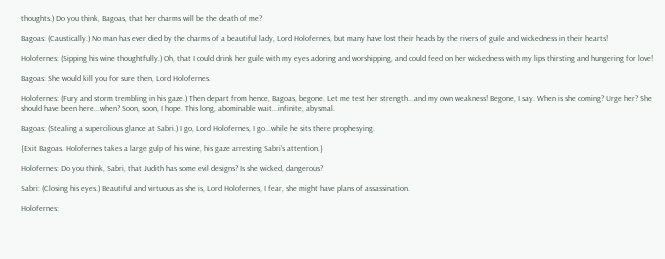thoughts.) Do you think, Bagoas, that her charms will be the death of me?

Bagoas: (Caustically.) No man has ever died by the charms of a beautiful lady, Lord Holofernes, but many have lost their heads by the rivers of guile and wickedness in their hearts!

Holofernes: (Sipping his wine thoughtfully.) Oh, that I could drink her guile with my eyes adoring and worshipping, and could feed on her wickedness with my lips thirsting and hungering for love!

Bagoas: She would kill you for sure then, Lord Holofernes.

Holofernes: (Fury and storm trembling in his gaze.) Then depart from hence, Bagoas, begone. Let me test her strength...and my own weakness! Begone, I say. When is she coming? Urge her? She should have been here...when? Soon, soon, I hope. This long, abominable wait...infinite, abysmal.

Bagoas: (Stealing a supercilious glance at Sabri.) I go, Lord Holofernes, I go...while he sits there prophesying.

{Exit Bagoas. Holofernes takes a large gulp of his wine, his gaze arresting Sabri's attention.}

Holofernes: Do you think, Sabri, that Judith has some evil designs? Is she wicked, dangerous?

Sabri: (Closing his eyes.) Beautiful and virtuous as she is, Lord Holofernes, I fear, she might have plans of assassination.

Holofernes: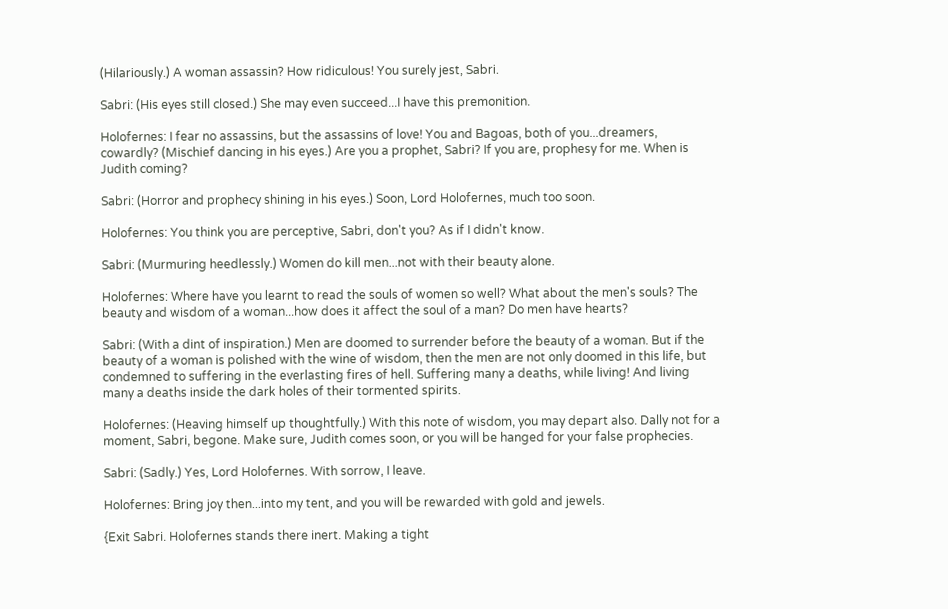(Hilariously.) A woman assassin? How ridiculous! You surely jest, Sabri.

Sabri: (His eyes still closed.) She may even succeed...I have this premonition.

Holofernes: I fear no assassins, but the assassins of love! You and Bagoas, both of you...dreamers, cowardly? (Mischief dancing in his eyes.) Are you a prophet, Sabri? If you are, prophesy for me. When is Judith coming?

Sabri: (Horror and prophecy shining in his eyes.) Soon, Lord Holofernes, much too soon.

Holofernes: You think you are perceptive, Sabri, don't you? As if I didn't know.

Sabri: (Murmuring heedlessly.) Women do kill men...not with their beauty alone.

Holofernes: Where have you learnt to read the souls of women so well? What about the men's souls? The beauty and wisdom of a woman...how does it affect the soul of a man? Do men have hearts?

Sabri: (With a dint of inspiration.) Men are doomed to surrender before the beauty of a woman. But if the beauty of a woman is polished with the wine of wisdom, then the men are not only doomed in this life, but condemned to suffering in the everlasting fires of hell. Suffering many a deaths, while living! And living many a deaths inside the dark holes of their tormented spirits.

Holofernes: (Heaving himself up thoughtfully.) With this note of wisdom, you may depart also. Dally not for a moment, Sabri, begone. Make sure, Judith comes soon, or you will be hanged for your false prophecies.

Sabri: (Sadly.) Yes, Lord Holofernes. With sorrow, I leave.

Holofernes: Bring joy then...into my tent, and you will be rewarded with gold and jewels.

{Exit Sabri. Holofernes stands there inert. Making a tight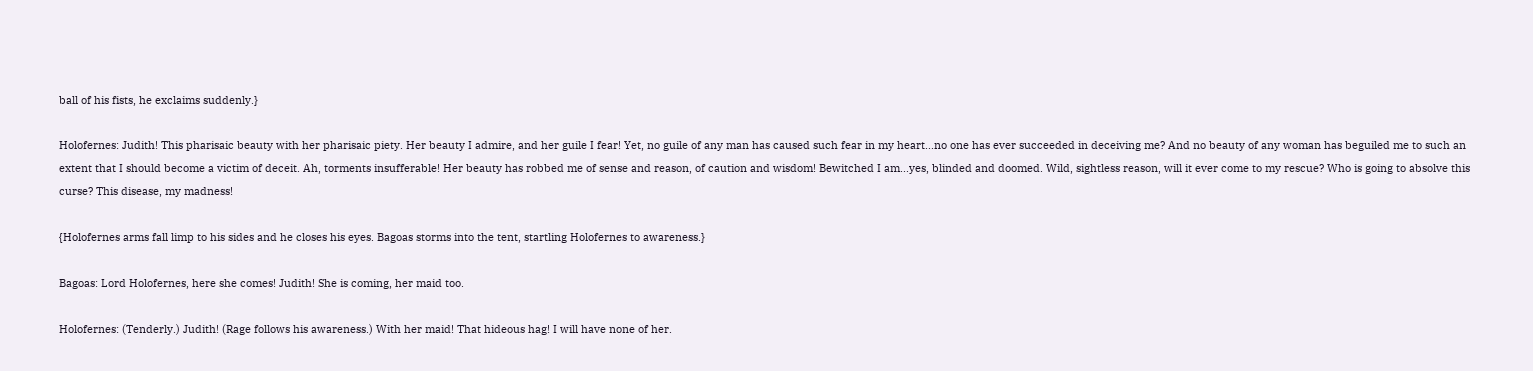ball of his fists, he exclaims suddenly.}

Holofernes: Judith! This pharisaic beauty with her pharisaic piety. Her beauty I admire, and her guile I fear! Yet, no guile of any man has caused such fear in my heart...no one has ever succeeded in deceiving me? And no beauty of any woman has beguiled me to such an extent that I should become a victim of deceit. Ah, torments insufferable! Her beauty has robbed me of sense and reason, of caution and wisdom! Bewitched I am...yes, blinded and doomed. Wild, sightless reason, will it ever come to my rescue? Who is going to absolve this curse? This disease, my madness!

{Holofernes arms fall limp to his sides and he closes his eyes. Bagoas storms into the tent, startling Holofernes to awareness.}

Bagoas: Lord Holofernes, here she comes! Judith! She is coming, her maid too.

Holofernes: (Tenderly.) Judith! (Rage follows his awareness.) With her maid! That hideous hag! I will have none of her.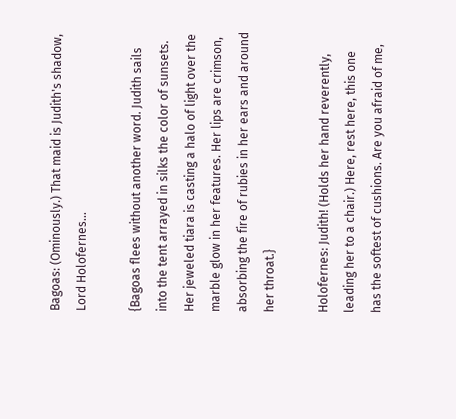Bagoas: (Ominously.) That maid is Judith's shadow, Lord Holofernes...

{Bagoas flees without another word. Judith sails into the tent arrayed in silks the color of sunsets. Her jeweled tiara is casting a halo of light over the marble glow in her features. Her lips are crimson, absorbing the fire of rubies in her ears and around her throat.}

Holofernes: Judith! (Holds her hand reverently, leading her to a chair.) Here, rest here, this one has the softest of cushions. Are you afraid of me,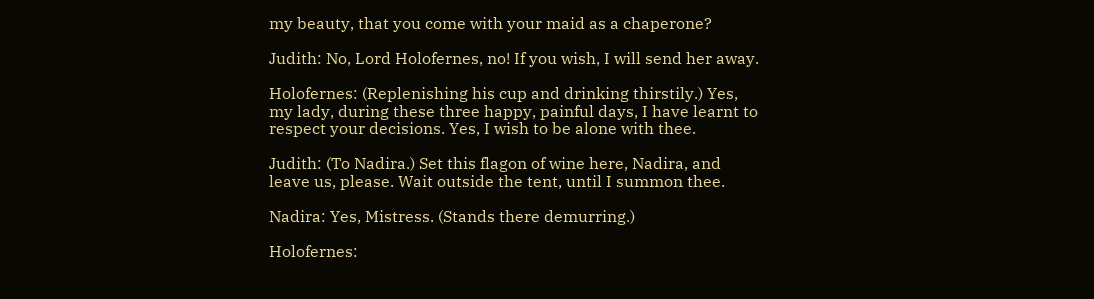my beauty, that you come with your maid as a chaperone?

Judith: No, Lord Holofernes, no! If you wish, I will send her away.

Holofernes: (Replenishing his cup and drinking thirstily.) Yes, my lady, during these three happy, painful days, I have learnt to respect your decisions. Yes, I wish to be alone with thee.

Judith: (To Nadira.) Set this flagon of wine here, Nadira, and leave us, please. Wait outside the tent, until I summon thee.

Nadira: Yes, Mistress. (Stands there demurring.)

Holofernes: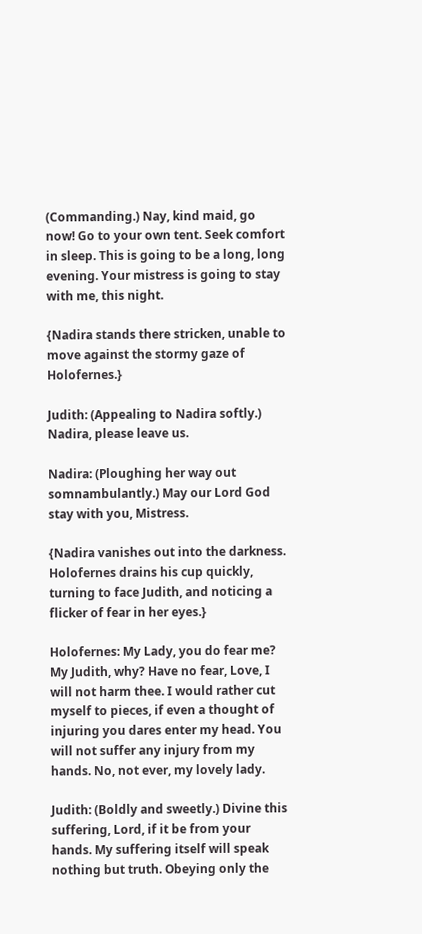(Commanding.) Nay, kind maid, go now! Go to your own tent. Seek comfort in sleep. This is going to be a long, long evening. Your mistress is going to stay with me, this night.

{Nadira stands there stricken, unable to move against the stormy gaze of Holofernes.}

Judith: (Appealing to Nadira softly.) Nadira, please leave us.

Nadira: (Ploughing her way out somnambulantly.) May our Lord God stay with you, Mistress.

{Nadira vanishes out into the darkness. Holofernes drains his cup quickly, turning to face Judith, and noticing a flicker of fear in her eyes.}

Holofernes: My Lady, you do fear me? My Judith, why? Have no fear, Love, I will not harm thee. I would rather cut myself to pieces, if even a thought of injuring you dares enter my head. You will not suffer any injury from my hands. No, not ever, my lovely lady.

Judith: (Boldly and sweetly.) Divine this suffering, Lord, if it be from your hands. My suffering itself will speak nothing but truth. Obeying only the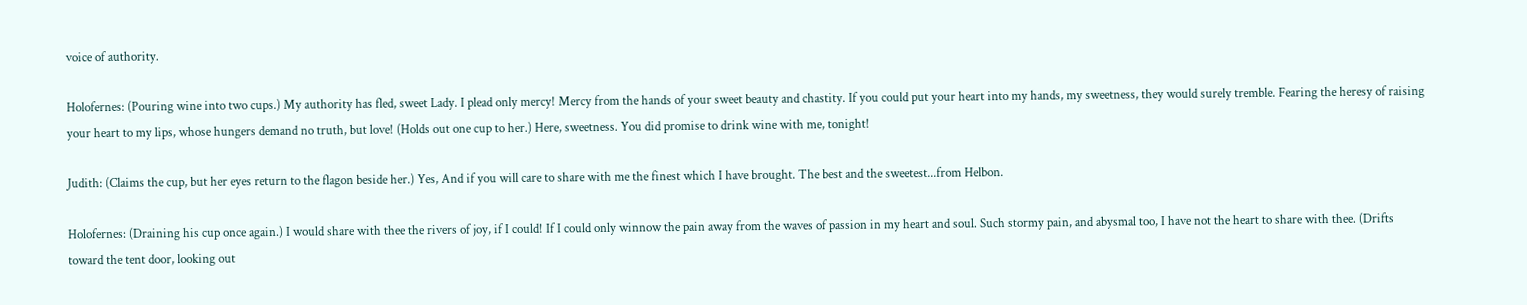voice of authority.

Holofernes: (Pouring wine into two cups.) My authority has fled, sweet Lady. I plead only mercy! Mercy from the hands of your sweet beauty and chastity. If you could put your heart into my hands, my sweetness, they would surely tremble. Fearing the heresy of raising your heart to my lips, whose hungers demand no truth, but love! (Holds out one cup to her.) Here, sweetness. You did promise to drink wine with me, tonight!

Judith: (Claims the cup, but her eyes return to the flagon beside her.) Yes, And if you will care to share with me the finest which I have brought. The best and the sweetest...from Helbon.

Holofernes: (Draining his cup once again.) I would share with thee the rivers of joy, if I could! If I could only winnow the pain away from the waves of passion in my heart and soul. Such stormy pain, and abysmal too, I have not the heart to share with thee. (Drifts toward the tent door, looking out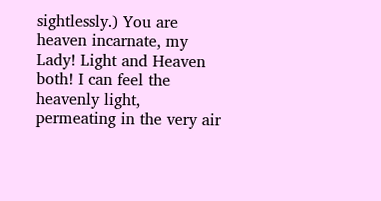sightlessly.) You are heaven incarnate, my Lady! Light and Heaven both! I can feel the heavenly light, permeating in the very air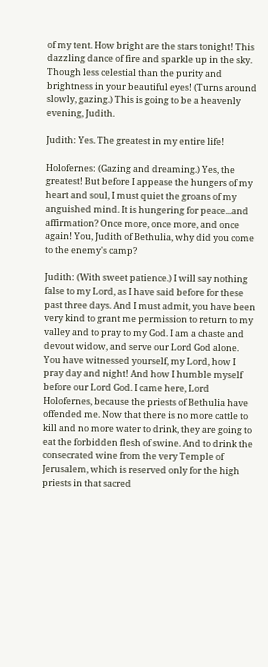of my tent. How bright are the stars tonight! This dazzling dance of fire and sparkle up in the sky. Though less celestial than the purity and brightness in your beautiful eyes! (Turns around slowly, gazing.) This is going to be a heavenly evening, Judith.

Judith: Yes. The greatest in my entire life!

Holofernes: (Gazing and dreaming.) Yes, the greatest! But before I appease the hungers of my heart and soul, I must quiet the groans of my anguished mind. It is hungering for peace...and affirmation? Once more, once more, and once again! You, Judith of Bethulia, why did you come to the enemy's camp?

Judith: (With sweet patience.) I will say nothing false to my Lord, as I have said before for these past three days. And I must admit, you have been very kind to grant me permission to return to my valley and to pray to my God. I am a chaste and devout widow, and serve our Lord God alone. You have witnessed yourself, my Lord, how I pray day and night! And how I humble myself before our Lord God. I came here, Lord Holofernes, because the priests of Bethulia have offended me. Now that there is no more cattle to kill and no more water to drink, they are going to eat the forbidden flesh of swine. And to drink the consecrated wine from the very Temple of Jerusalem, which is reserved only for the high priests in that sacred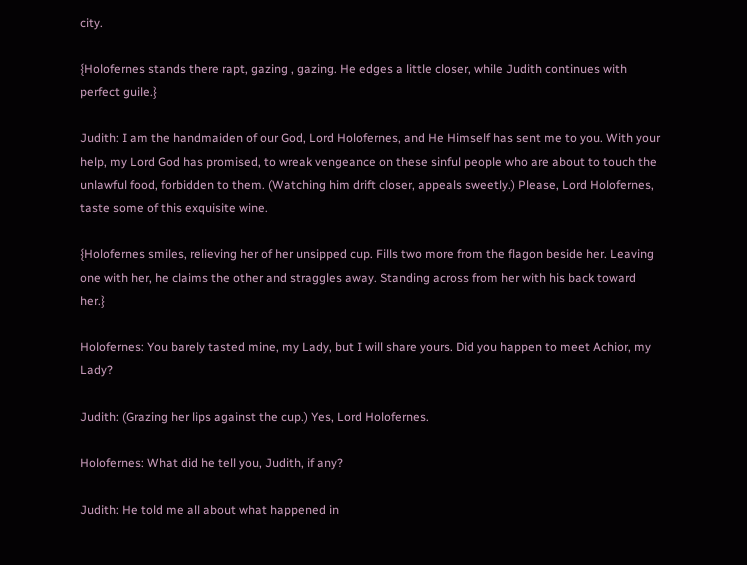city.

{Holofernes stands there rapt, gazing , gazing. He edges a little closer, while Judith continues with perfect guile.}

Judith: I am the handmaiden of our God, Lord Holofernes, and He Himself has sent me to you. With your help, my Lord God has promised, to wreak vengeance on these sinful people who are about to touch the unlawful food, forbidden to them. (Watching him drift closer, appeals sweetly.) Please, Lord Holofernes, taste some of this exquisite wine.

{Holofernes smiles, relieving her of her unsipped cup. Fills two more from the flagon beside her. Leaving one with her, he claims the other and straggles away. Standing across from her with his back toward her.}

Holofernes: You barely tasted mine, my Lady, but I will share yours. Did you happen to meet Achior, my Lady?

Judith: (Grazing her lips against the cup.) Yes, Lord Holofernes.

Holofernes: What did he tell you, Judith, if any?

Judith: He told me all about what happened in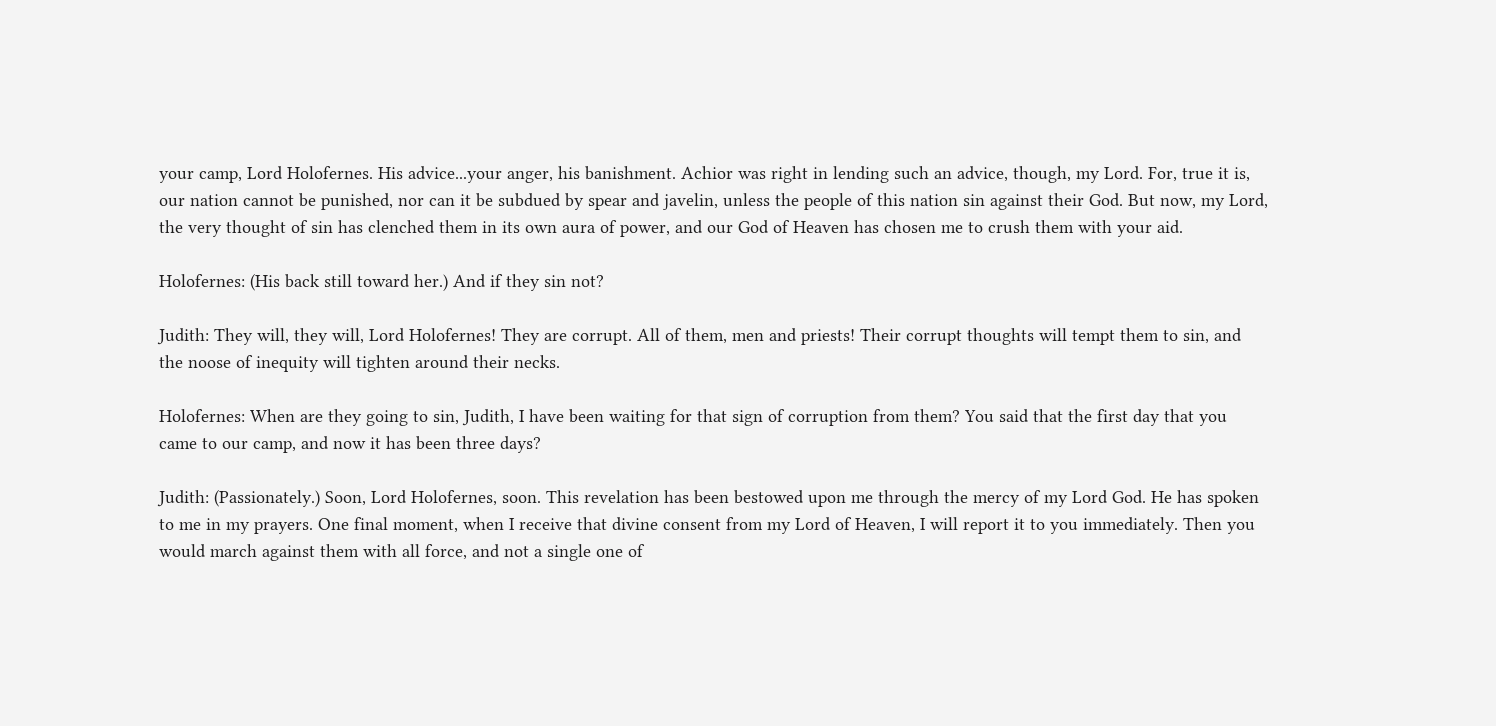your camp, Lord Holofernes. His advice...your anger, his banishment. Achior was right in lending such an advice, though, my Lord. For, true it is, our nation cannot be punished, nor can it be subdued by spear and javelin, unless the people of this nation sin against their God. But now, my Lord, the very thought of sin has clenched them in its own aura of power, and our God of Heaven has chosen me to crush them with your aid.

Holofernes: (His back still toward her.) And if they sin not?

Judith: They will, they will, Lord Holofernes! They are corrupt. All of them, men and priests! Their corrupt thoughts will tempt them to sin, and the noose of inequity will tighten around their necks.

Holofernes: When are they going to sin, Judith, I have been waiting for that sign of corruption from them? You said that the first day that you came to our camp, and now it has been three days?

Judith: (Passionately.) Soon, Lord Holofernes, soon. This revelation has been bestowed upon me through the mercy of my Lord God. He has spoken to me in my prayers. One final moment, when I receive that divine consent from my Lord of Heaven, I will report it to you immediately. Then you would march against them with all force, and not a single one of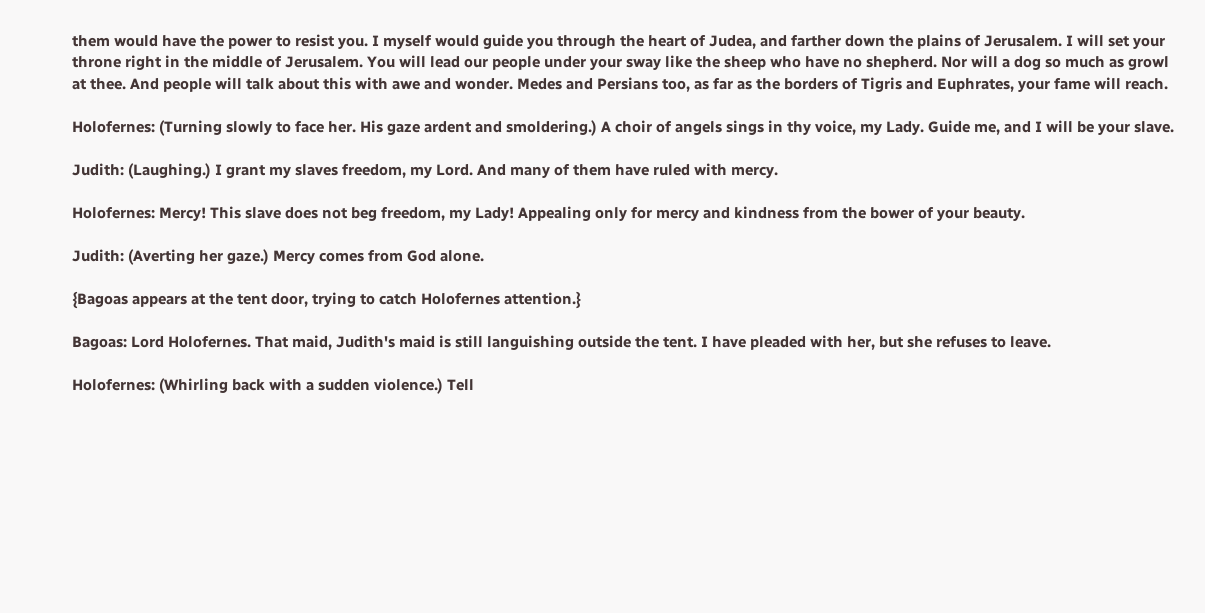them would have the power to resist you. I myself would guide you through the heart of Judea, and farther down the plains of Jerusalem. I will set your throne right in the middle of Jerusalem. You will lead our people under your sway like the sheep who have no shepherd. Nor will a dog so much as growl at thee. And people will talk about this with awe and wonder. Medes and Persians too, as far as the borders of Tigris and Euphrates, your fame will reach.

Holofernes: (Turning slowly to face her. His gaze ardent and smoldering.) A choir of angels sings in thy voice, my Lady. Guide me, and I will be your slave.

Judith: (Laughing.) I grant my slaves freedom, my Lord. And many of them have ruled with mercy.

Holofernes: Mercy! This slave does not beg freedom, my Lady! Appealing only for mercy and kindness from the bower of your beauty.

Judith: (Averting her gaze.) Mercy comes from God alone.

{Bagoas appears at the tent door, trying to catch Holofernes attention.}

Bagoas: Lord Holofernes. That maid, Judith's maid is still languishing outside the tent. I have pleaded with her, but she refuses to leave.

Holofernes: (Whirling back with a sudden violence.) Tell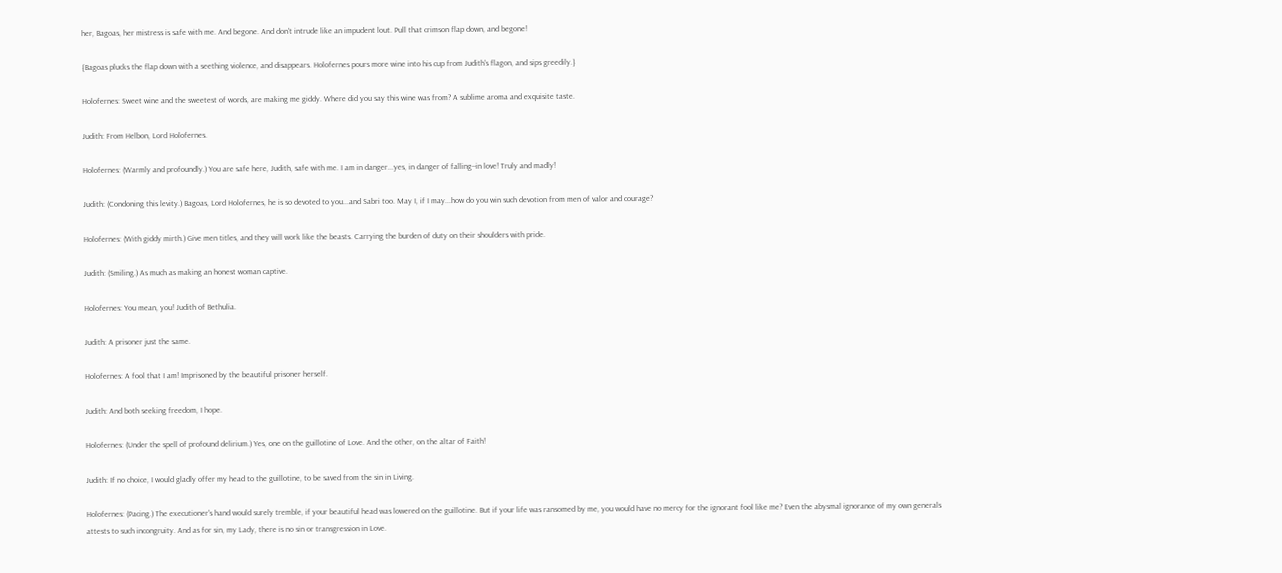her, Bagoas, her mistress is safe with me. And begone. And don't intrude like an impudent lout. Pull that crimson flap down, and begone!

{Bagoas plucks the flap down with a seething violence, and disappears. Holofernes pours more wine into his cup from Judith's flagon, and sips greedily.}

Holofernes: Sweet wine and the sweetest of words, are making me giddy. Where did you say this wine was from? A sublime aroma and exquisite taste.

Judith: From Helbon, Lord Holofernes.

Holofernes: (Warmly and profoundly.) You are safe here, Judith, safe with me. I am in danger...yes, in danger of falling--in love! Truly and madly!

Judith: (Condoning this levity.) Bagoas, Lord Holofernes, he is so devoted to you...and Sabri too. May I, if I may...how do you win such devotion from men of valor and courage?

Holofernes: (With giddy mirth.) Give men titles, and they will work like the beasts. Carrying the burden of duty on their shoulders with pride.

Judith: (Smiling.) As much as making an honest woman captive.

Holofernes: You mean, you! Judith of Bethulia.

Judith: A prisoner just the same.

Holofernes: A fool that I am! Imprisoned by the beautiful prisoner herself.

Judith: And both seeking freedom, I hope.

Holofernes: (Under the spell of profound delirium.) Yes, one on the guillotine of Love. And the other, on the altar of Faith!

Judith: If no choice, I would gladly offer my head to the guillotine, to be saved from the sin in Living.

Holofernes: (Pacing.) The executioner's hand would surely tremble, if your beautiful head was lowered on the guillotine. But if your life was ransomed by me, you would have no mercy for the ignorant fool like me? Even the abysmal ignorance of my own generals attests to such incongruity. And as for sin, my Lady, there is no sin or transgression in Love.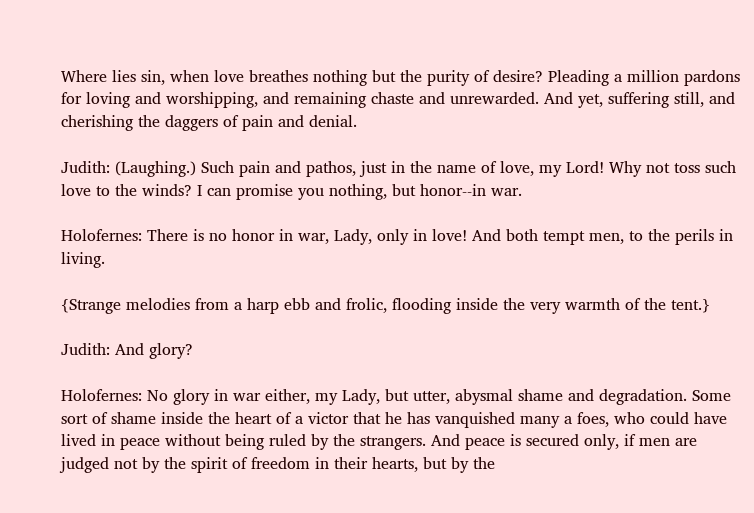Where lies sin, when love breathes nothing but the purity of desire? Pleading a million pardons for loving and worshipping, and remaining chaste and unrewarded. And yet, suffering still, and cherishing the daggers of pain and denial.

Judith: (Laughing.) Such pain and pathos, just in the name of love, my Lord! Why not toss such love to the winds? I can promise you nothing, but honor--in war.

Holofernes: There is no honor in war, Lady, only in love! And both tempt men, to the perils in living.

{Strange melodies from a harp ebb and frolic, flooding inside the very warmth of the tent.}

Judith: And glory?

Holofernes: No glory in war either, my Lady, but utter, abysmal shame and degradation. Some sort of shame inside the heart of a victor that he has vanquished many a foes, who could have lived in peace without being ruled by the strangers. And peace is secured only, if men are judged not by the spirit of freedom in their hearts, but by the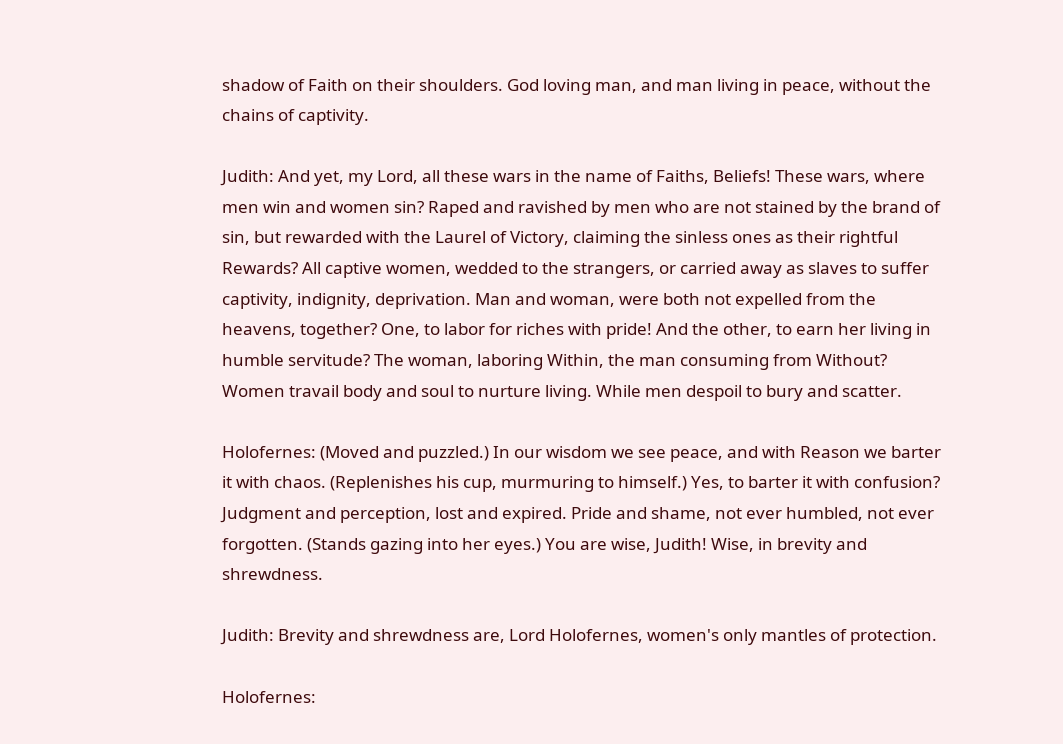shadow of Faith on their shoulders. God loving man, and man living in peace, without the chains of captivity.

Judith: And yet, my Lord, all these wars in the name of Faiths, Beliefs! These wars, where men win and women sin? Raped and ravished by men who are not stained by the brand of sin, but rewarded with the Laurel of Victory, claiming the sinless ones as their rightful Rewards? All captive women, wedded to the strangers, or carried away as slaves to suffer captivity, indignity, deprivation. Man and woman, were both not expelled from the heavens, together? One, to labor for riches with pride! And the other, to earn her living in humble servitude? The woman, laboring Within, the man consuming from Without? Women travail body and soul to nurture living. While men despoil to bury and scatter.

Holofernes: (Moved and puzzled.) In our wisdom we see peace, and with Reason we barter it with chaos. (Replenishes his cup, murmuring to himself.) Yes, to barter it with confusion? Judgment and perception, lost and expired. Pride and shame, not ever humbled, not ever forgotten. (Stands gazing into her eyes.) You are wise, Judith! Wise, in brevity and shrewdness.

Judith: Brevity and shrewdness are, Lord Holofernes, women's only mantles of protection.

Holofernes: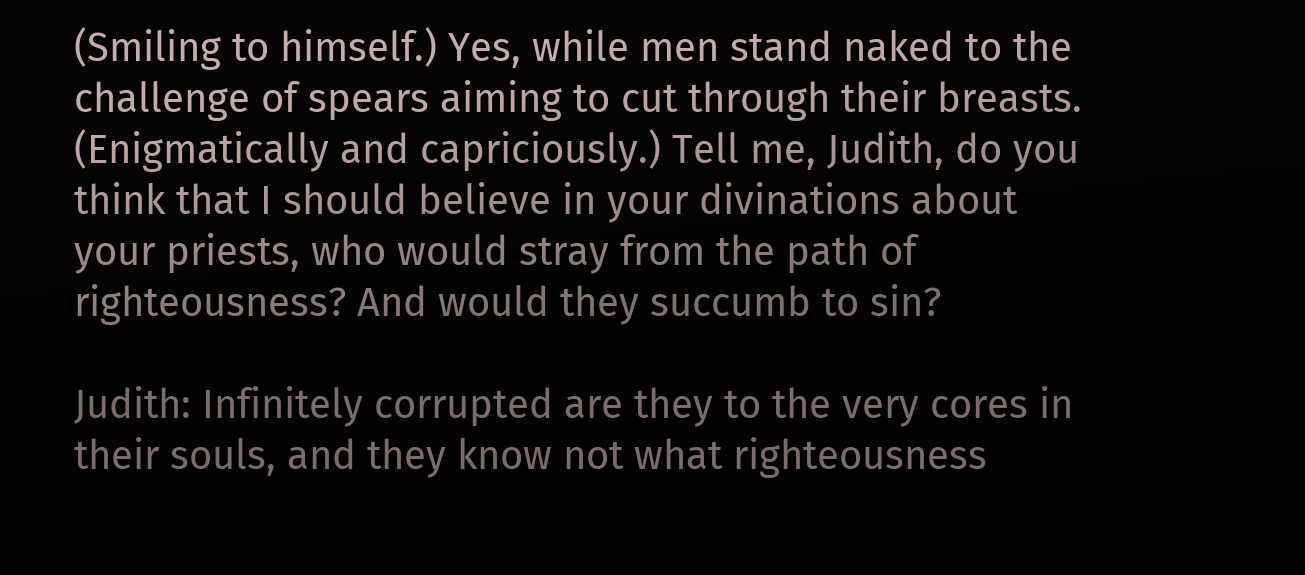(Smiling to himself.) Yes, while men stand naked to the challenge of spears aiming to cut through their breasts. (Enigmatically and capriciously.) Tell me, Judith, do you think that I should believe in your divinations about your priests, who would stray from the path of righteousness? And would they succumb to sin?

Judith: Infinitely corrupted are they to the very cores in their souls, and they know not what righteousness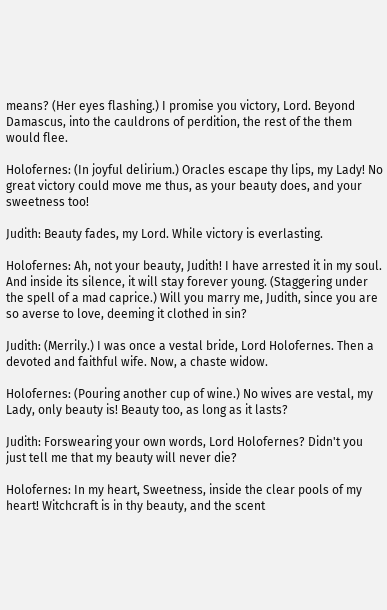means? (Her eyes flashing.) I promise you victory, Lord. Beyond Damascus, into the cauldrons of perdition, the rest of the them would flee.

Holofernes: (In joyful delirium.) Oracles escape thy lips, my Lady! No great victory could move me thus, as your beauty does, and your sweetness too!

Judith: Beauty fades, my Lord. While victory is everlasting.

Holofernes: Ah, not your beauty, Judith! I have arrested it in my soul. And inside its silence, it will stay forever young. (Staggering under the spell of a mad caprice.) Will you marry me, Judith, since you are so averse to love, deeming it clothed in sin?

Judith: (Merrily.) I was once a vestal bride, Lord Holofernes. Then a devoted and faithful wife. Now, a chaste widow.

Holofernes: (Pouring another cup of wine.) No wives are vestal, my Lady, only beauty is! Beauty too, as long as it lasts?

Judith: Forswearing your own words, Lord Holofernes? Didn't you just tell me that my beauty will never die?

Holofernes: In my heart, Sweetness, inside the clear pools of my heart! Witchcraft is in thy beauty, and the scent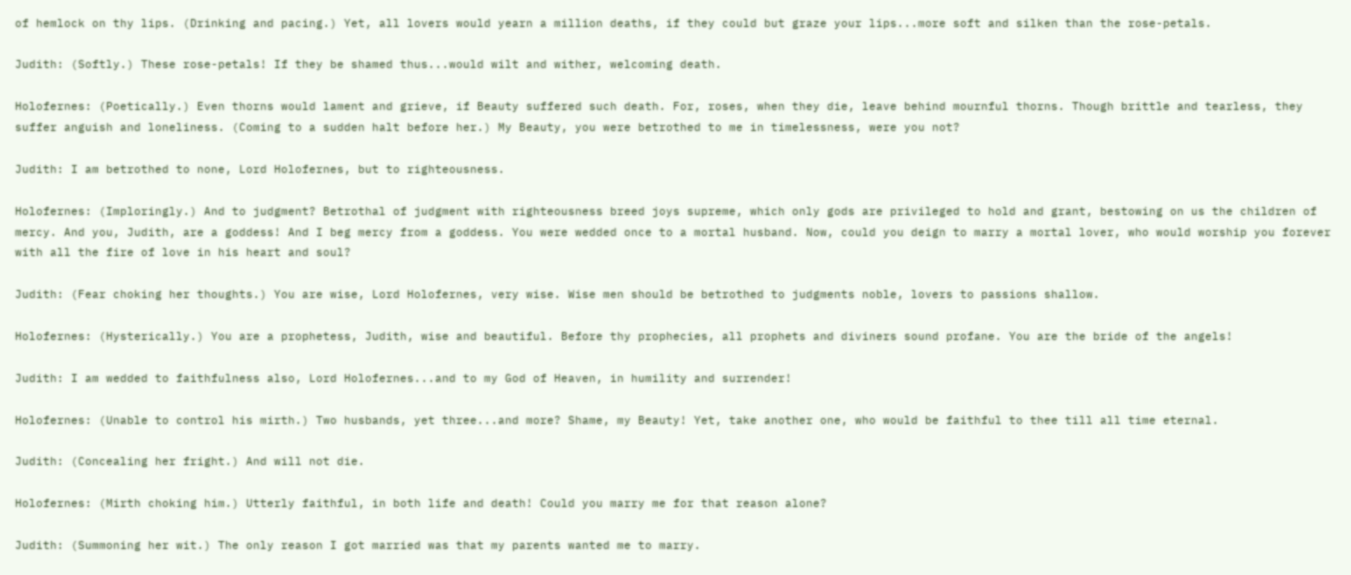of hemlock on thy lips. (Drinking and pacing.) Yet, all lovers would yearn a million deaths, if they could but graze your lips...more soft and silken than the rose-petals.

Judith: (Softly.) These rose-petals! If they be shamed thus...would wilt and wither, welcoming death.

Holofernes: (Poetically.) Even thorns would lament and grieve, if Beauty suffered such death. For, roses, when they die, leave behind mournful thorns. Though brittle and tearless, they suffer anguish and loneliness. (Coming to a sudden halt before her.) My Beauty, you were betrothed to me in timelessness, were you not?

Judith: I am betrothed to none, Lord Holofernes, but to righteousness.

Holofernes: (Imploringly.) And to judgment? Betrothal of judgment with righteousness breed joys supreme, which only gods are privileged to hold and grant, bestowing on us the children of mercy. And you, Judith, are a goddess! And I beg mercy from a goddess. You were wedded once to a mortal husband. Now, could you deign to marry a mortal lover, who would worship you forever with all the fire of love in his heart and soul?

Judith: (Fear choking her thoughts.) You are wise, Lord Holofernes, very wise. Wise men should be betrothed to judgments noble, lovers to passions shallow.

Holofernes: (Hysterically.) You are a prophetess, Judith, wise and beautiful. Before thy prophecies, all prophets and diviners sound profane. You are the bride of the angels!

Judith: I am wedded to faithfulness also, Lord Holofernes...and to my God of Heaven, in humility and surrender!

Holofernes: (Unable to control his mirth.) Two husbands, yet three...and more? Shame, my Beauty! Yet, take another one, who would be faithful to thee till all time eternal.

Judith: (Concealing her fright.) And will not die.

Holofernes: (Mirth choking him.) Utterly faithful, in both life and death! Could you marry me for that reason alone?

Judith: (Summoning her wit.) The only reason I got married was that my parents wanted me to marry.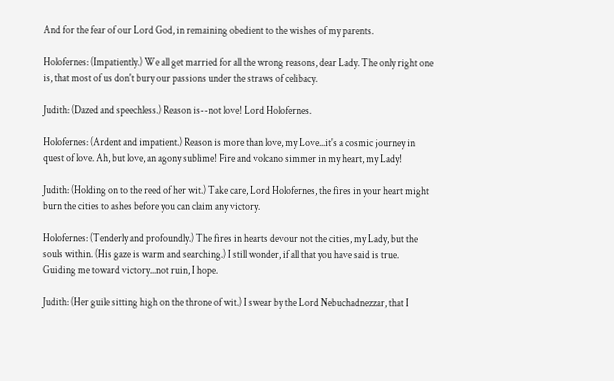And for the fear of our Lord God, in remaining obedient to the wishes of my parents.

Holofernes: (Impatiently.) We all get married for all the wrong reasons, dear Lady. The only right one is, that most of us don't bury our passions under the straws of celibacy.

Judith: (Dazed and speechless.) Reason is--not love! Lord Holofernes.

Holofernes: (Ardent and impatient.) Reason is more than love, my Love...it's a cosmic journey in quest of love. Ah, but love, an agony sublime! Fire and volcano simmer in my heart, my Lady!

Judith: (Holding on to the reed of her wit.) Take care, Lord Holofernes, the fires in your heart might burn the cities to ashes before you can claim any victory.

Holofernes: (Tenderly and profoundly.) The fires in hearts devour not the cities, my Lady, but the souls within. (His gaze is warm and searching.) I still wonder, if all that you have said is true. Guiding me toward victory...not ruin, I hope.

Judith: (Her guile sitting high on the throne of wit.) I swear by the Lord Nebuchadnezzar, that I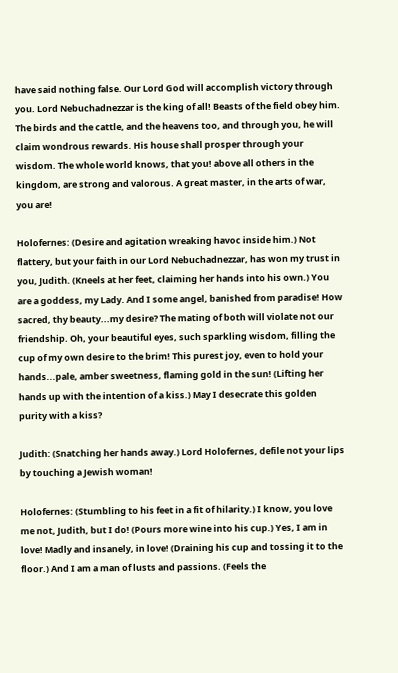have said nothing false. Our Lord God will accomplish victory through you. Lord Nebuchadnezzar is the king of all! Beasts of the field obey him. The birds and the cattle, and the heavens too, and through you, he will claim wondrous rewards. His house shall prosper through your wisdom. The whole world knows, that you! above all others in the kingdom, are strong and valorous. A great master, in the arts of war, you are!

Holofernes: (Desire and agitation wreaking havoc inside him.) Not flattery, but your faith in our Lord Nebuchadnezzar, has won my trust in you, Judith. (Kneels at her feet, claiming her hands into his own.) You are a goddess, my Lady. And I some angel, banished from paradise! How sacred, thy beauty...my desire? The mating of both will violate not our friendship. Oh, your beautiful eyes, such sparkling wisdom, filling the cup of my own desire to the brim! This purest joy, even to hold your hands...pale, amber sweetness, flaming gold in the sun! (Lifting her hands up with the intention of a kiss.) May I desecrate this golden purity with a kiss?

Judith: (Snatching her hands away.) Lord Holofernes, defile not your lips by touching a Jewish woman!

Holofernes: (Stumbling to his feet in a fit of hilarity.) I know, you love me not, Judith, but I do! (Pours more wine into his cup.) Yes, I am in love! Madly and insanely, in love! (Draining his cup and tossing it to the floor.) And I am a man of lusts and passions. (Feels the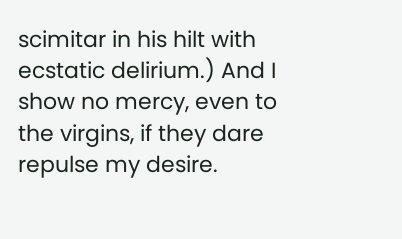scimitar in his hilt with ecstatic delirium.) And I show no mercy, even to the virgins, if they dare repulse my desire.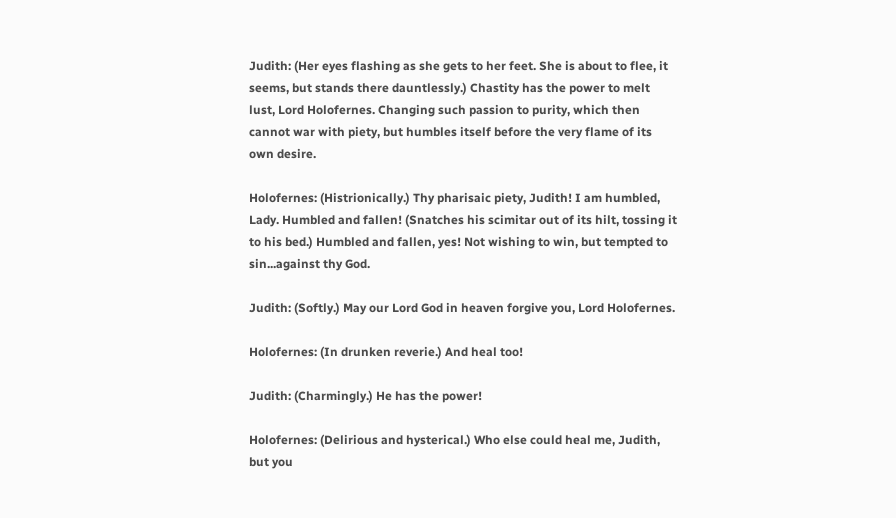Judith: (Her eyes flashing as she gets to her feet. She is about to flee, it seems, but stands there dauntlessly.) Chastity has the power to melt lust, Lord Holofernes. Changing such passion to purity, which then cannot war with piety, but humbles itself before the very flame of its own desire.

Holofernes: (Histrionically.) Thy pharisaic piety, Judith! I am humbled, Lady. Humbled and fallen! (Snatches his scimitar out of its hilt, tossing it to his bed.) Humbled and fallen, yes! Not wishing to win, but tempted to sin...against thy God.

Judith: (Softly.) May our Lord God in heaven forgive you, Lord Holofernes.

Holofernes: (In drunken reverie.) And heal too!

Judith: (Charmingly.) He has the power!

Holofernes: (Delirious and hysterical.) Who else could heal me, Judith, but you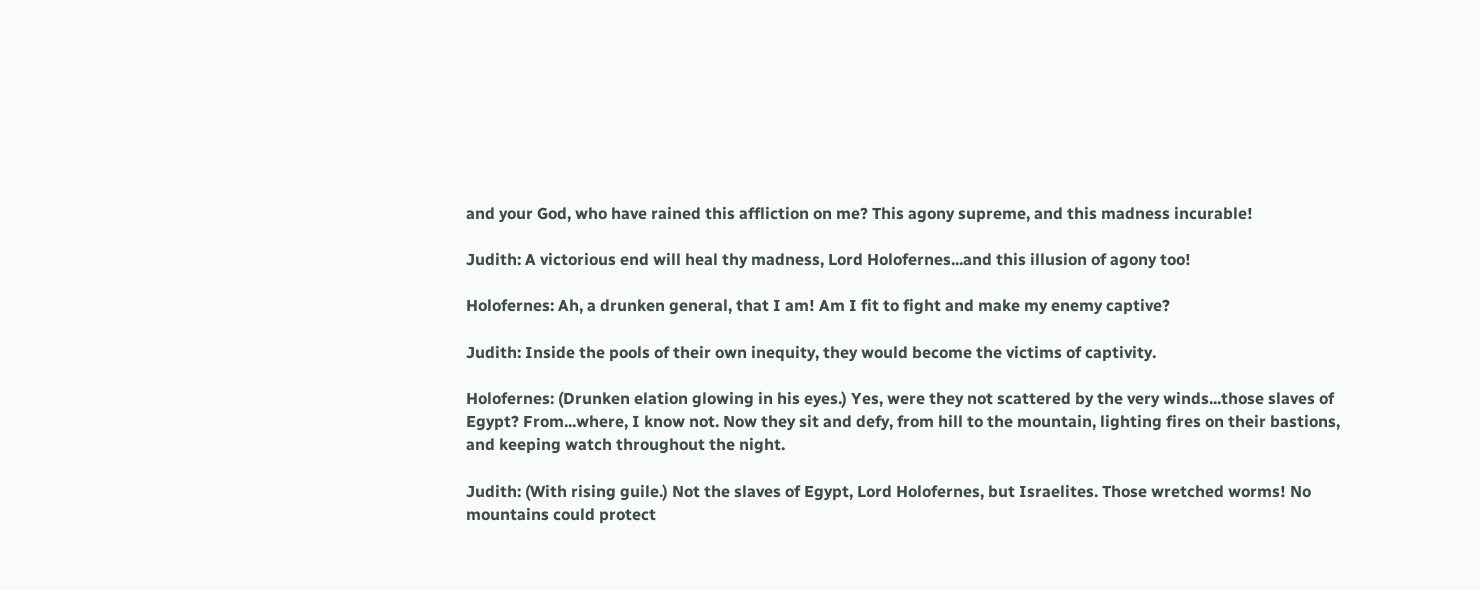and your God, who have rained this affliction on me? This agony supreme, and this madness incurable!

Judith: A victorious end will heal thy madness, Lord Holofernes...and this illusion of agony too!

Holofernes: Ah, a drunken general, that I am! Am I fit to fight and make my enemy captive?

Judith: Inside the pools of their own inequity, they would become the victims of captivity.

Holofernes: (Drunken elation glowing in his eyes.) Yes, were they not scattered by the very winds...those slaves of Egypt? From...where, I know not. Now they sit and defy, from hill to the mountain, lighting fires on their bastions, and keeping watch throughout the night.

Judith: (With rising guile.) Not the slaves of Egypt, Lord Holofernes, but Israelites. Those wretched worms! No mountains could protect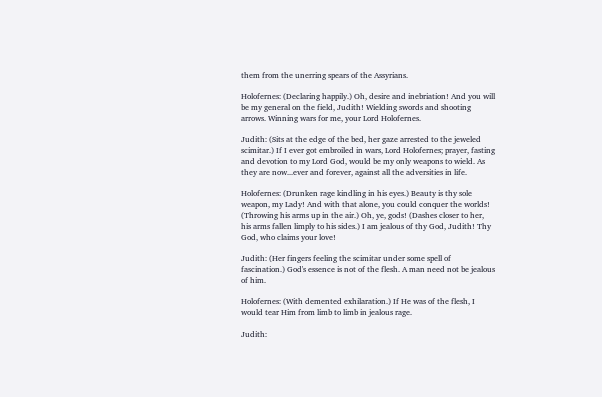them from the unerring spears of the Assyrians.

Holofernes: (Declaring happily.) Oh, desire and inebriation! And you will be my general on the field, Judith! Wielding swords and shooting arrows. Winning wars for me, your Lord Holofernes.

Judith: (Sits at the edge of the bed, her gaze arrested to the jeweled scimitar.) If I ever got embroiled in wars, Lord Holofernes; prayer, fasting and devotion to my Lord God, would be my only weapons to wield. As they are now...ever and forever, against all the adversities in life.

Holofernes: (Drunken rage kindling in his eyes.) Beauty is thy sole weapon, my Lady! And with that alone, you could conquer the worlds! (Throwing his arms up in the air.) Oh, ye, gods! (Dashes closer to her, his arms fallen limply to his sides.) I am jealous of thy God, Judith! Thy God, who claims your love!

Judith: (Her fingers feeling the scimitar under some spell of fascination.) God's essence is not of the flesh. A man need not be jealous of him.

Holofernes: (With demented exhilaration.) If He was of the flesh, I would tear Him from limb to limb in jealous rage.

Judith: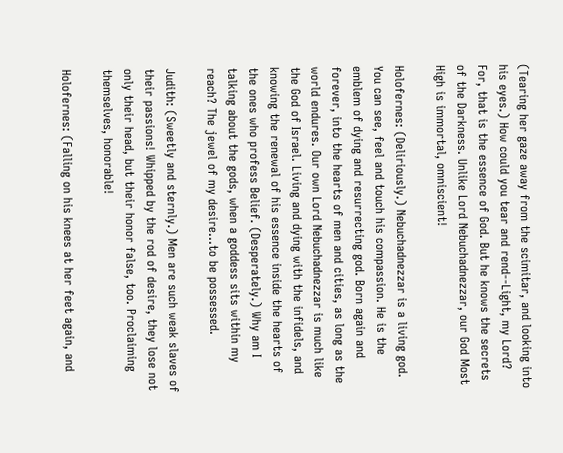(Tearing her gaze away from the scimitar, and looking into his eyes.) How could you tear and rend--Light, my Lord? For, that is the essence of God. But he knows the secrets of the Darkness. Unlike Lord Nebuchadnezzar, our God Most High is immortal, omniscient!

Holofernes: (Deliriously.) Nebuchadnezzar is a living god. You can see, feel and touch his compassion. He is the emblem of dying and resurrecting god. Born again and forever, into the hearts of men and cities, as long as the world endures. Our own Lord Nebuchadnezzar is much like the God of Israel. Living and dying with the infidels, and knowing the renewal of his essence inside the hearts of the ones who profess Belief. (Desperately.) Why am I talking about the gods, when a goddess sits within my reach? The jewel of my desire...to be possessed.

Judith: (Sweetly and sternly.) Men are such weak slaves of their passions! Whipped by the rod of desire, they lose not only their head, but their honor false, too. Proclaiming themselves, honorable!

Holofernes: (Falling on his knees at her feet again, and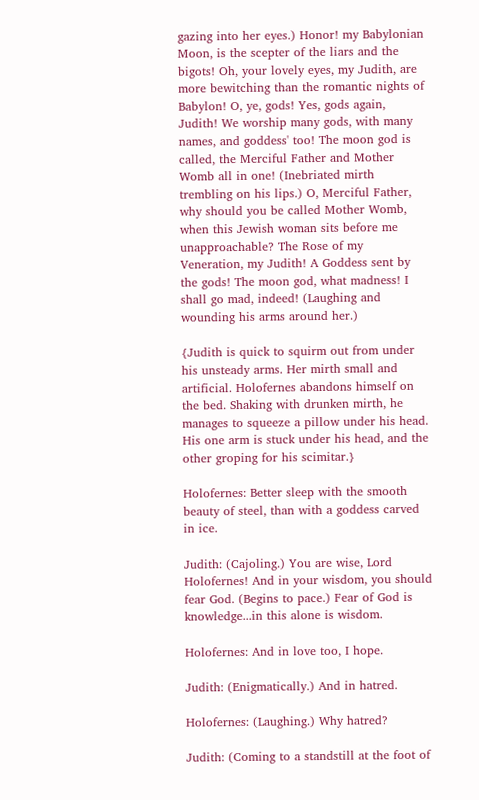gazing into her eyes.) Honor! my Babylonian Moon, is the scepter of the liars and the bigots! Oh, your lovely eyes, my Judith, are more bewitching than the romantic nights of Babylon! O, ye, gods! Yes, gods again, Judith! We worship many gods, with many names, and goddess' too! The moon god is called, the Merciful Father and Mother Womb all in one! (Inebriated mirth trembling on his lips.) O, Merciful Father, why should you be called Mother Womb, when this Jewish woman sits before me unapproachable? The Rose of my Veneration, my Judith! A Goddess sent by the gods! The moon god, what madness! I shall go mad, indeed! (Laughing and wounding his arms around her.)

{Judith is quick to squirm out from under his unsteady arms. Her mirth small and artificial. Holofernes abandons himself on the bed. Shaking with drunken mirth, he manages to squeeze a pillow under his head. His one arm is stuck under his head, and the other groping for his scimitar.}

Holofernes: Better sleep with the smooth beauty of steel, than with a goddess carved in ice.

Judith: (Cajoling.) You are wise, Lord Holofernes! And in your wisdom, you should fear God. (Begins to pace.) Fear of God is knowledge...in this alone is wisdom.

Holofernes: And in love too, I hope.

Judith: (Enigmatically.) And in hatred.

Holofernes: (Laughing.) Why hatred?

Judith: (Coming to a standstill at the foot of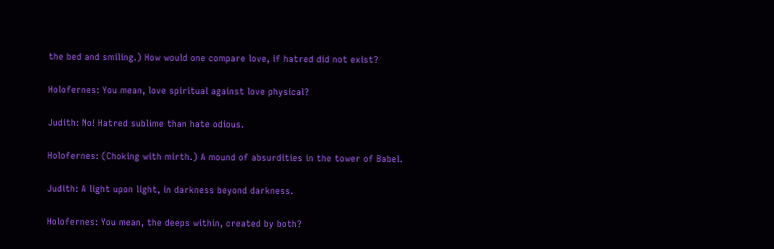the bed and smiling.) How would one compare love, if hatred did not exist?

Holofernes: You mean, love spiritual against love physical?

Judith: No! Hatred sublime than hate odious.

Holofernes: (Choking with mirth.) A mound of absurdities in the tower of Babel.

Judith: A light upon light, in darkness beyond darkness.

Holofernes: You mean, the deeps within, created by both?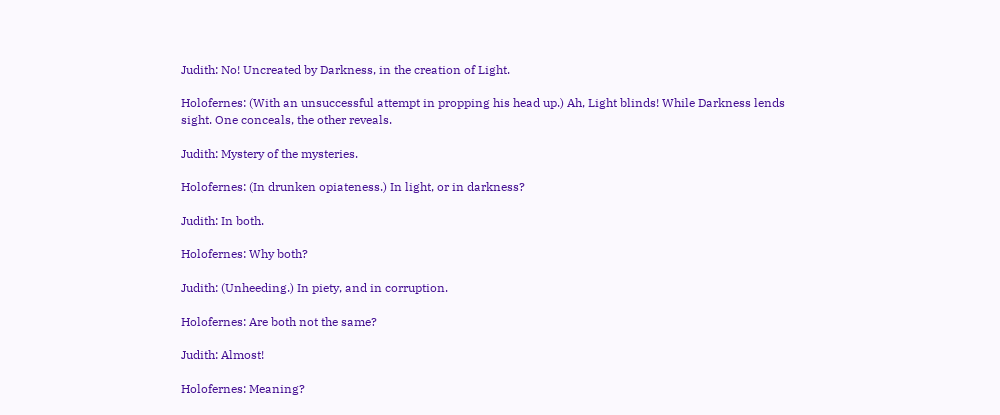Judith: No! Uncreated by Darkness, in the creation of Light.

Holofernes: (With an unsuccessful attempt in propping his head up.) Ah, Light blinds! While Darkness lends sight. One conceals, the other reveals.

Judith: Mystery of the mysteries.

Holofernes: (In drunken opiateness.) In light, or in darkness?

Judith: In both.

Holofernes: Why both?

Judith: (Unheeding.) In piety, and in corruption.

Holofernes: Are both not the same?

Judith: Almost!

Holofernes: Meaning?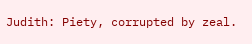Judith: Piety, corrupted by zeal.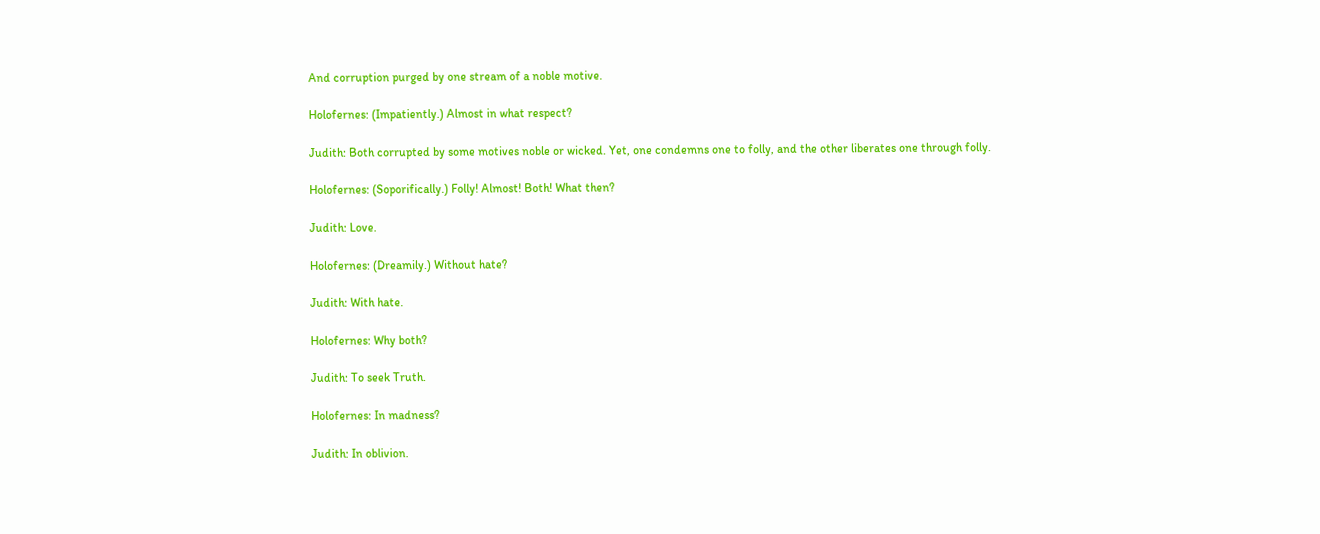And corruption purged by one stream of a noble motive.

Holofernes: (Impatiently.) Almost in what respect?

Judith: Both corrupted by some motives noble or wicked. Yet, one condemns one to folly, and the other liberates one through folly.

Holofernes: (Soporifically.) Folly! Almost! Both! What then?

Judith: Love.

Holofernes: (Dreamily.) Without hate?

Judith: With hate.

Holofernes: Why both?

Judith: To seek Truth.

Holofernes: In madness?

Judith: In oblivion.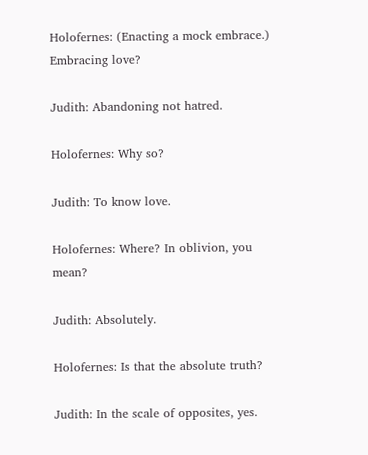Holofernes: (Enacting a mock embrace.) Embracing love?

Judith: Abandoning not hatred.

Holofernes: Why so?

Judith: To know love.

Holofernes: Where? In oblivion, you mean?

Judith: Absolutely.

Holofernes: Is that the absolute truth?

Judith: In the scale of opposites, yes.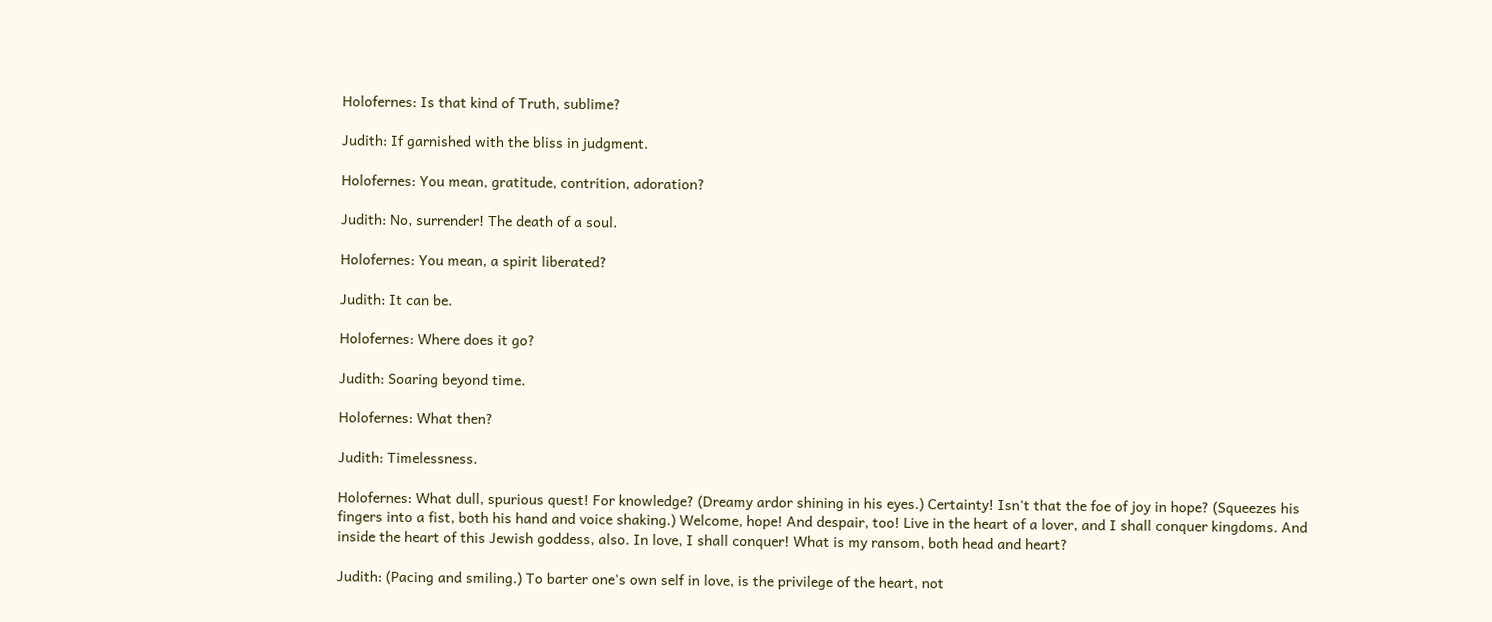Holofernes: Is that kind of Truth, sublime?

Judith: If garnished with the bliss in judgment.

Holofernes: You mean, gratitude, contrition, adoration?

Judith: No, surrender! The death of a soul.

Holofernes: You mean, a spirit liberated?

Judith: It can be.

Holofernes: Where does it go?

Judith: Soaring beyond time.

Holofernes: What then?

Judith: Timelessness.

Holofernes: What dull, spurious quest! For knowledge? (Dreamy ardor shining in his eyes.) Certainty! Isn't that the foe of joy in hope? (Squeezes his fingers into a fist, both his hand and voice shaking.) Welcome, hope! And despair, too! Live in the heart of a lover, and I shall conquer kingdoms. And inside the heart of this Jewish goddess, also. In love, I shall conquer! What is my ransom, both head and heart?

Judith: (Pacing and smiling.) To barter one's own self in love, is the privilege of the heart, not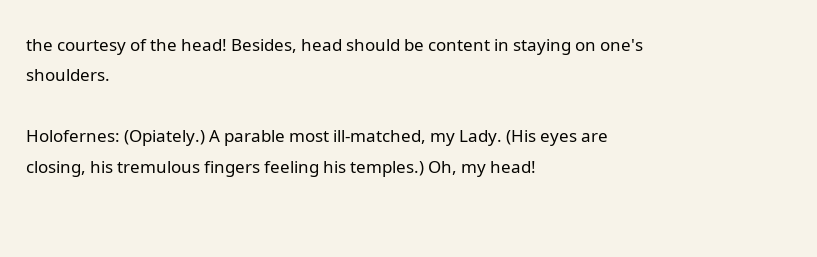the courtesy of the head! Besides, head should be content in staying on one's shoulders.

Holofernes: (Opiately.) A parable most ill-matched, my Lady. (His eyes are closing, his tremulous fingers feeling his temples.) Oh, my head!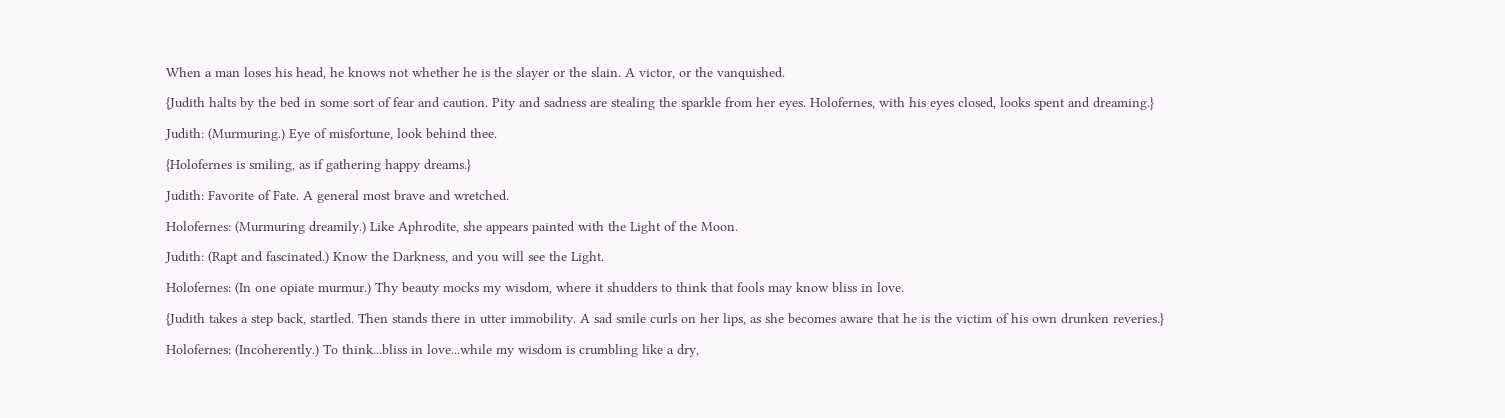When a man loses his head, he knows not whether he is the slayer or the slain. A victor, or the vanquished.

{Judith halts by the bed in some sort of fear and caution. Pity and sadness are stealing the sparkle from her eyes. Holofernes, with his eyes closed, looks spent and dreaming.}

Judith: (Murmuring.) Eye of misfortune, look behind thee.

{Holofernes is smiling, as if gathering happy dreams.}

Judith: Favorite of Fate. A general most brave and wretched.

Holofernes: (Murmuring dreamily.) Like Aphrodite, she appears painted with the Light of the Moon.

Judith: (Rapt and fascinated.) Know the Darkness, and you will see the Light.

Holofernes: (In one opiate murmur.) Thy beauty mocks my wisdom, where it shudders to think that fools may know bliss in love.

{Judith takes a step back, startled. Then stands there in utter immobility. A sad smile curls on her lips, as she becomes aware that he is the victim of his own drunken reveries.}

Holofernes: (Incoherently.) To think...bliss in love...while my wisdom is crumbling like a dry,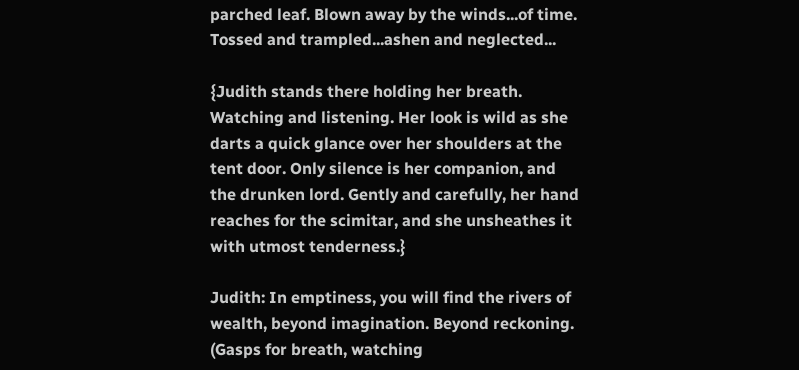parched leaf. Blown away by the winds...of time. Tossed and trampled...ashen and neglected...

{Judith stands there holding her breath. Watching and listening. Her look is wild as she darts a quick glance over her shoulders at the tent door. Only silence is her companion, and the drunken lord. Gently and carefully, her hand reaches for the scimitar, and she unsheathes it with utmost tenderness.}

Judith: In emptiness, you will find the rivers of wealth, beyond imagination. Beyond reckoning. (Gasps for breath, watching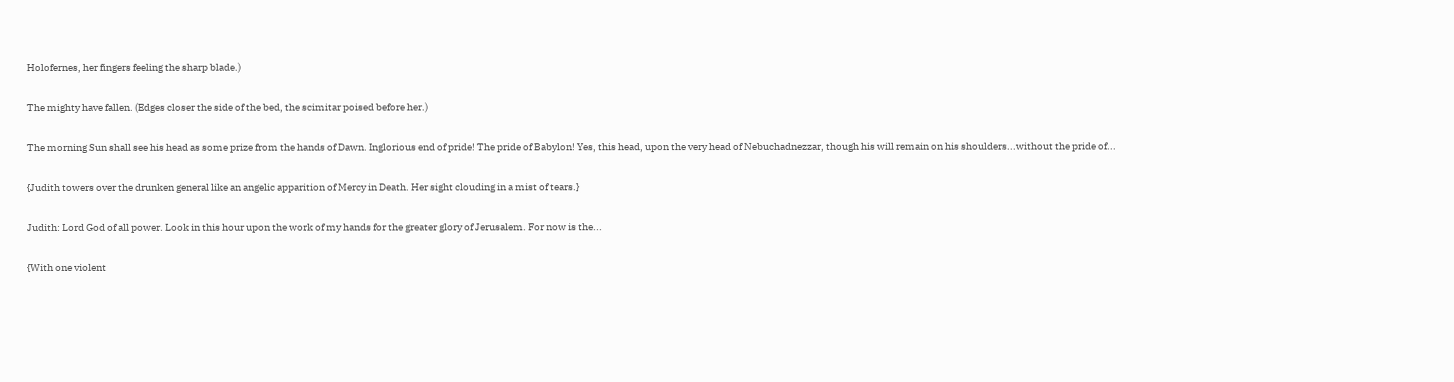Holofernes, her fingers feeling the sharp blade.)

The mighty have fallen. (Edges closer the side of the bed, the scimitar poised before her.)

The morning Sun shall see his head as some prize from the hands of Dawn. Inglorious end of pride! The pride of Babylon! Yes, this head, upon the very head of Nebuchadnezzar, though his will remain on his shoulders...without the pride of...

{Judith towers over the drunken general like an angelic apparition of Mercy in Death. Her sight clouding in a mist of tears.}

Judith: Lord God of all power. Look in this hour upon the work of my hands for the greater glory of Jerusalem. For now is the...

{With one violent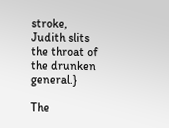stroke, Judith slits the throat of the drunken general.}

The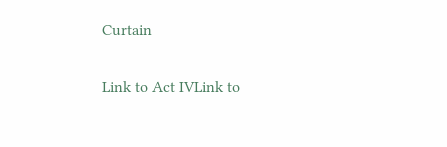Curtain

Link to Act IVLink to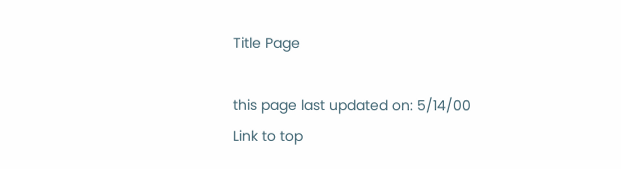Title Page

this page last updated on: 5/14/00
Link to top